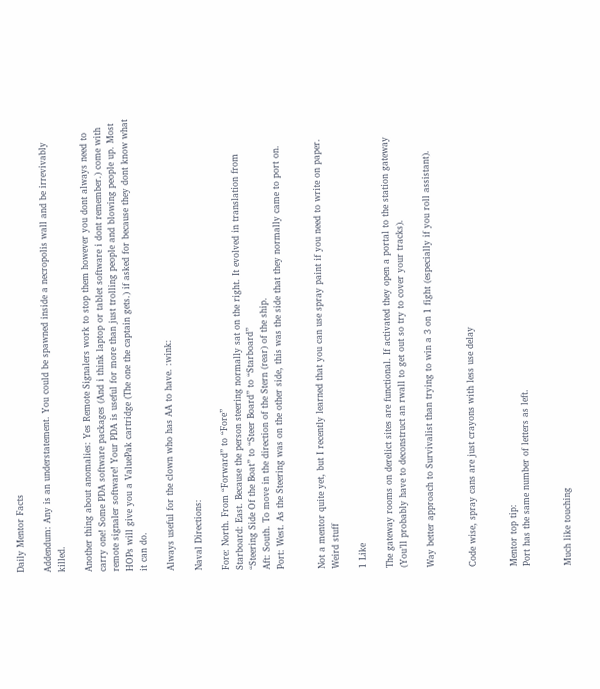Daily Mentor Facts

Addendum: Any is an understatement. You could be spawned inside a necropolis wall and be irrevivably killed.

Another thing about anomalies: Yes Remote Signalers work to stop them however you dont always need to carry one! Some PDA software packages (And i think laptop or tablet software i dont remember.) come with remote signaler software! Your PDA is useful for more than just trolling people and blowing people up. Most HOPs will give you a ValuePak cartridge (The one the captain gets.) if asked for because they dont know what it can do.

Always useful for the clown who has AA to have. :wink:

Naval Directions:

Fore: North. From “Forward” to “Fore”
Starboard: East. Because the person steering normally sat on the right. It evolved in translation from “Steering Side Of the Boat” to “Steer Board” to “Starboard”
Aft: South. To move in the direction of the Stern (rear) of the ship.
Port: West. As the Steering was on the other side, this was the side that they normally came to port on.


Not a mentor quite yet, but I recently learned that you can use spray paint if you need to write on paper. Weird stuff

1 Like

The gateway rooms on derelict sites are functional. If activated they open a portal to the station gateway (You’ll probably have to deconstruct an rwall to get out so try to cover your tracks).

Way better approach to Survivalist than trying to win a 3 on 1 fight (especially if you roll assistant).


Code wise, spray cans are just crayons with less use delay


Mentor top tip:
Port has the same number of letters as left.


Much like touching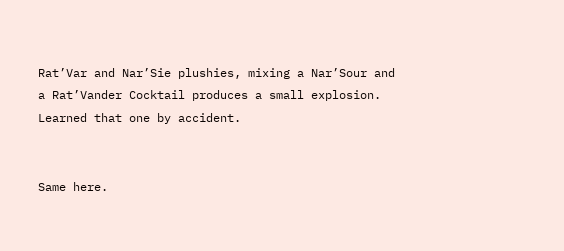Rat’Var and Nar’Sie plushies, mixing a Nar’Sour and a Rat’Vander Cocktail produces a small explosion. Learned that one by accident.


Same here.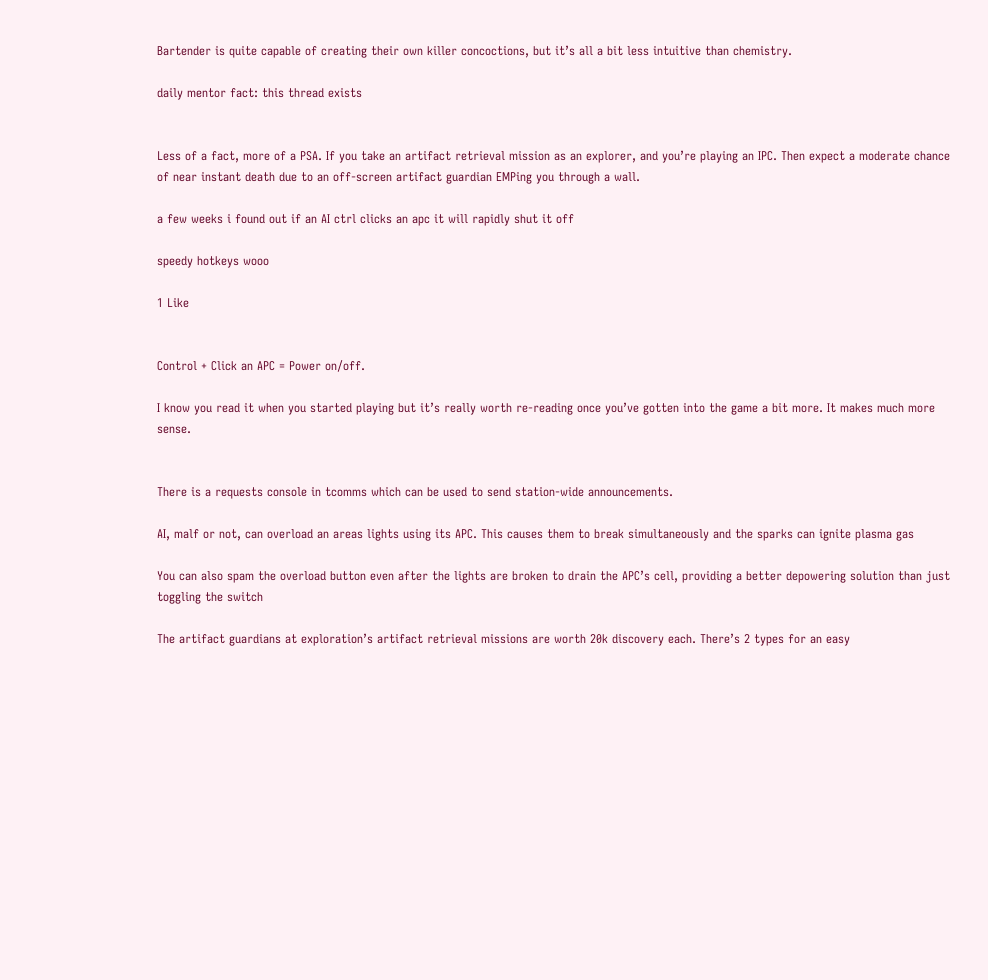Bartender is quite capable of creating their own killer concoctions, but it’s all a bit less intuitive than chemistry.

daily mentor fact: this thread exists


Less of a fact, more of a PSA. If you take an artifact retrieval mission as an explorer, and you’re playing an IPC. Then expect a moderate chance of near instant death due to an off-screen artifact guardian EMPing you through a wall.

a few weeks i found out if an AI ctrl clicks an apc it will rapidly shut it off

speedy hotkeys wooo

1 Like


Control + Click an APC = Power on/off.

I know you read it when you started playing but it’s really worth re-reading once you’ve gotten into the game a bit more. It makes much more sense.


There is a requests console in tcomms which can be used to send station-wide announcements.

AI, malf or not, can overload an areas lights using its APC. This causes them to break simultaneously and the sparks can ignite plasma gas

You can also spam the overload button even after the lights are broken to drain the APC’s cell, providing a better depowering solution than just toggling the switch

The artifact guardians at exploration’s artifact retrieval missions are worth 20k discovery each. There’s 2 types for an easy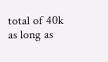total of 40k as long as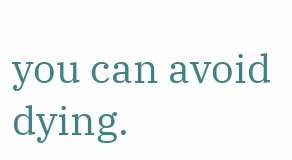you can avoid dying.